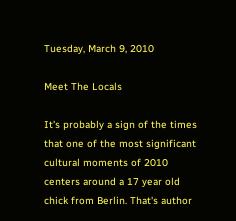Tuesday, March 9, 2010

Meet The Locals

It's probably a sign of the times that one of the most significant cultural moments of 2010 centers around a 17 year old chick from Berlin. That's author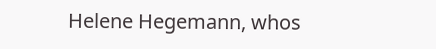Helene Hegemann, whos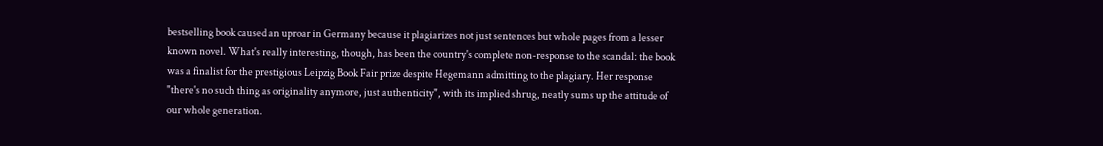bestselling book caused an uproar in Germany because it plagiarizes not just sentences but whole pages from a lesser known novel. What's really interesting, though, has been the country's complete non-response to the scandal: the book was a finalist for the prestigious Leipzig Book Fair prize despite Hegemann admitting to the plagiary. Her response "there's no such thing as originality anymore, just authenticity", with its implied shrug, neatly sums up the attitude of our whole generation.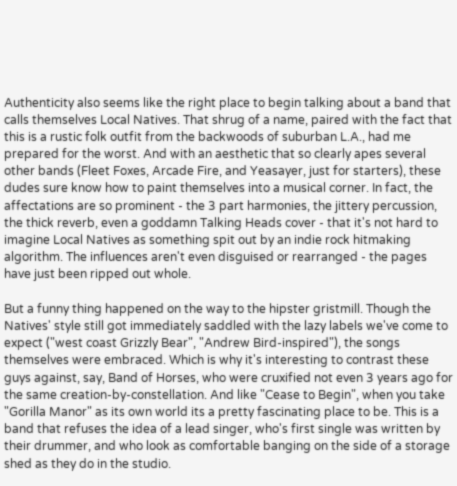Authenticity also seems like the right place to begin talking about a band that calls themselves Local Natives. That shrug of a name, paired with the fact that this is a rustic folk outfit from the backwoods of suburban L.A., had me prepared for the worst. And with an aesthetic that so clearly apes several other bands (Fleet Foxes, Arcade Fire, and Yeasayer, just for starters), these dudes sure know how to paint themselves into a musical corner. In fact, the affectations are so prominent - the 3 part harmonies, the jittery percussion, the thick reverb, even a goddamn Talking Heads cover - that it's not hard to imagine Local Natives as something spit out by an indie rock hitmaking algorithm. The influences aren't even disguised or rearranged - the pages have just been ripped out whole.

But a funny thing happened on the way to the hipster gristmill. Though the Natives' style still got immediately saddled with the lazy labels we've come to expect ("west coast Grizzly Bear", "Andrew Bird-inspired"), the songs themselves were embraced. Which is why it's interesting to contrast these guys against, say, Band of Horses, who were cruxified not even 3 years ago for the same creation-by-constellation. And like "Cease to Begin", when you take "Gorilla Manor" as its own world its a pretty fascinating place to be. This is a band that refuses the idea of a lead singer, who's first single was written by their drummer, and who look as comfortable banging on the side of a storage shed as they do in the studio.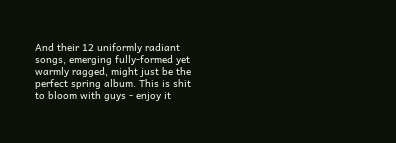And their 12 uniformly radiant songs, emerging fully-formed yet warmly ragged, might just be the perfect spring album. This is shit to bloom with guys - enjoy it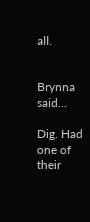all.


Brynna said...

Dig. Had one of their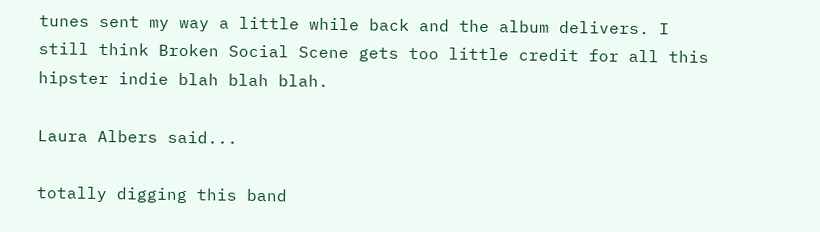tunes sent my way a little while back and the album delivers. I still think Broken Social Scene gets too little credit for all this hipster indie blah blah blah.

Laura Albers said...

totally digging this band